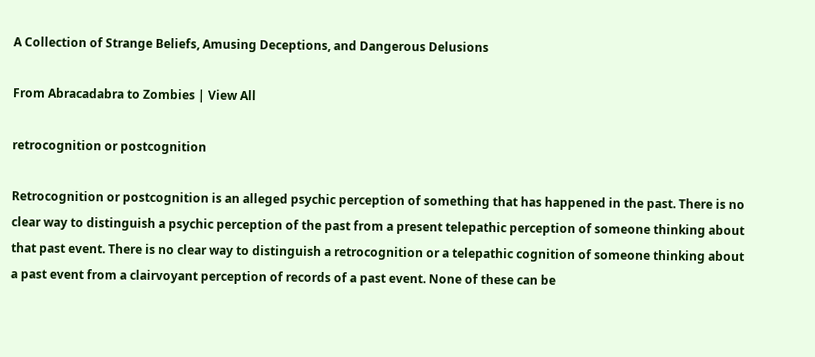A Collection of Strange Beliefs, Amusing Deceptions, and Dangerous Delusions

From Abracadabra to Zombies | View All

retrocognition or postcognition

Retrocognition or postcognition is an alleged psychic perception of something that has happened in the past. There is no clear way to distinguish a psychic perception of the past from a present telepathic perception of someone thinking about that past event. There is no clear way to distinguish a retrocognition or a telepathic cognition of someone thinking about a past event from a clairvoyant perception of records of a past event. None of these can be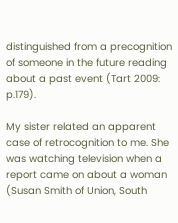distinguished from a precognition of someone in the future reading about a past event (Tart 2009: p.179).

My sister related an apparent case of retrocognition to me. She was watching television when a report came on about a woman (Susan Smith of Union, South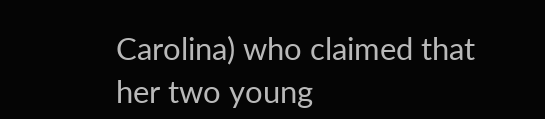Carolina) who claimed that her two young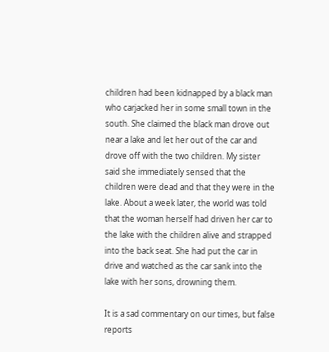children had been kidnapped by a black man who carjacked her in some small town in the south. She claimed the black man drove out near a lake and let her out of the car and drove off with the two children. My sister said she immediately sensed that the children were dead and that they were in the lake. About a week later, the world was told that the woman herself had driven her car to the lake with the children alive and strapped into the back seat. She had put the car in drive and watched as the car sank into the lake with her sons, drowning them.

It is a sad commentary on our times, but false reports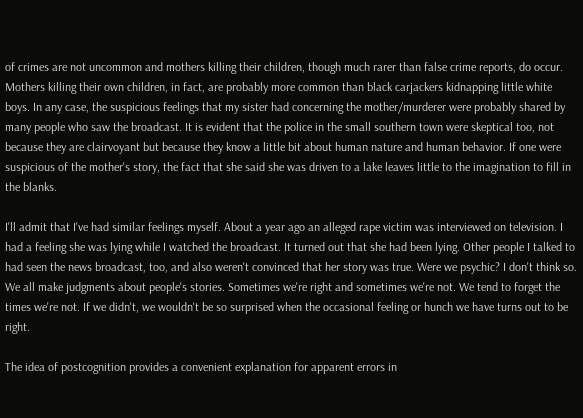of crimes are not uncommon and mothers killing their children, though much rarer than false crime reports, do occur. Mothers killing their own children, in fact, are probably more common than black carjackers kidnapping little white boys. In any case, the suspicious feelings that my sister had concerning the mother/murderer were probably shared by many people who saw the broadcast. It is evident that the police in the small southern town were skeptical too, not because they are clairvoyant but because they know a little bit about human nature and human behavior. If one were suspicious of the mother's story, the fact that she said she was driven to a lake leaves little to the imagination to fill in the blanks.

I'll admit that I've had similar feelings myself. About a year ago an alleged rape victim was interviewed on television. I had a feeling she was lying while I watched the broadcast. It turned out that she had been lying. Other people I talked to had seen the news broadcast, too, and also weren't convinced that her story was true. Were we psychic? I don't think so. We all make judgments about people's stories. Sometimes we're right and sometimes we're not. We tend to forget the times we're not. If we didn't, we wouldn't be so surprised when the occasional feeling or hunch we have turns out to be right.

The idea of postcognition provides a convenient explanation for apparent errors in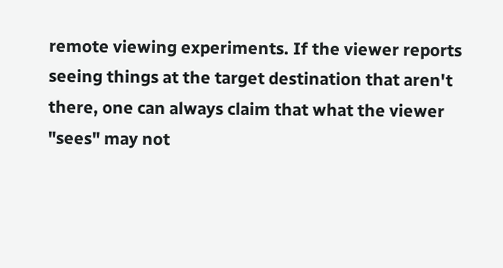remote viewing experiments. If the viewer reports seeing things at the target destination that aren't there, one can always claim that what the viewer "sees" may not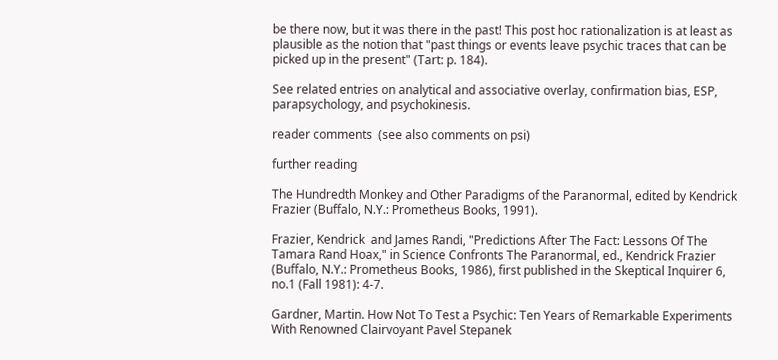be there now, but it was there in the past! This post hoc rationalization is at least as plausible as the notion that "past things or events leave psychic traces that can be picked up in the present" (Tart: p. 184).

See related entries on analytical and associative overlay, confirmation bias, ESP, parapsychology, and psychokinesis.

reader comments  (see also comments on psi)

further reading

The Hundredth Monkey and Other Paradigms of the Paranormal, edited by Kendrick Frazier (Buffalo, N.Y.: Prometheus Books, 1991).

Frazier, Kendrick  and James Randi, "Predictions After The Fact: Lessons Of The Tamara Rand Hoax," in Science Confronts The Paranormal, ed., Kendrick Frazier (Buffalo, N.Y.: Prometheus Books, 1986), first published in the Skeptical Inquirer 6, no.1 (Fall 1981): 4-7.

Gardner, Martin. How Not To Test a Psychic: Ten Years of Remarkable Experiments With Renowned Clairvoyant Pavel Stepanek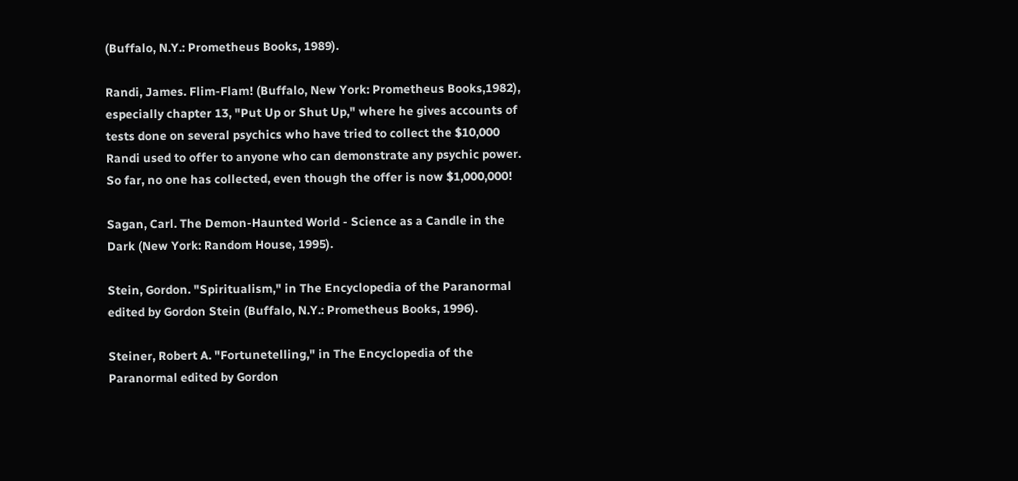(Buffalo, N.Y.: Prometheus Books, 1989).

Randi, James. Flim-Flam! (Buffalo, New York: Prometheus Books,1982), especially chapter 13, "Put Up or Shut Up," where he gives accounts of tests done on several psychics who have tried to collect the $10,000 Randi used to offer to anyone who can demonstrate any psychic power. So far, no one has collected, even though the offer is now $1,000,000!

Sagan, Carl. The Demon-Haunted World - Science as a Candle in the Dark (New York: Random House, 1995).

Stein, Gordon. "Spiritualism," in The Encyclopedia of the Paranormal edited by Gordon Stein (Buffalo, N.Y.: Prometheus Books, 1996).

Steiner, Robert A. "Fortunetelling," in The Encyclopedia of the Paranormal edited by Gordon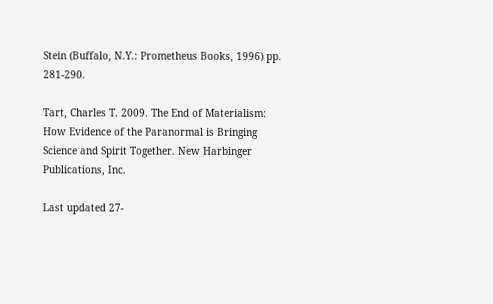Stein (Buffalo, N.Y.: Prometheus Books, 1996) pp. 281-290.

Tart, Charles T. 2009. The End of Materialism: How Evidence of the Paranormal is Bringing Science and Spirit Together. New Harbinger Publications, Inc.

Last updated 27-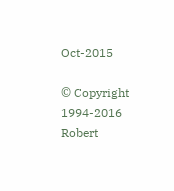Oct-2015

© Copyright 1994-2016 Robert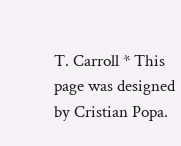T. Carroll * This page was designed by Cristian Popa.